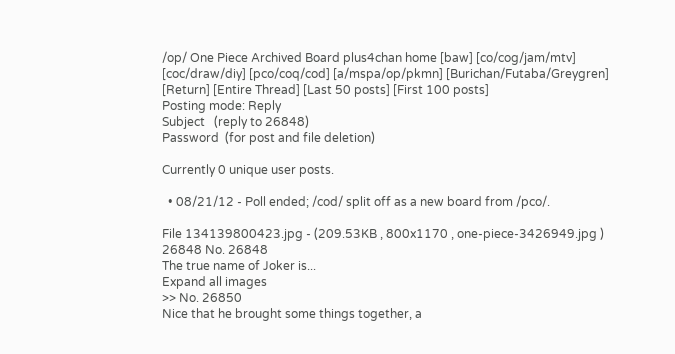/op/ One Piece Archived Board plus4chan home [baw] [co/cog/jam/mtv] [coc/draw/diy] [pco/coq/cod] [a/mspa/op/pkmn] [Burichan/Futaba/Greygren]
[Return] [Entire Thread] [Last 50 posts] [First 100 posts]
Posting mode: Reply
Subject   (reply to 26848)
Password  (for post and file deletion)

Currently 0 unique user posts.

  • 08/21/12 - Poll ended; /cod/ split off as a new board from /pco/.

File 134139800423.jpg - (209.53KB , 800x1170 , one-piece-3426949.jpg )
26848 No. 26848
The true name of Joker is...
Expand all images
>> No. 26850
Nice that he brought some things together, a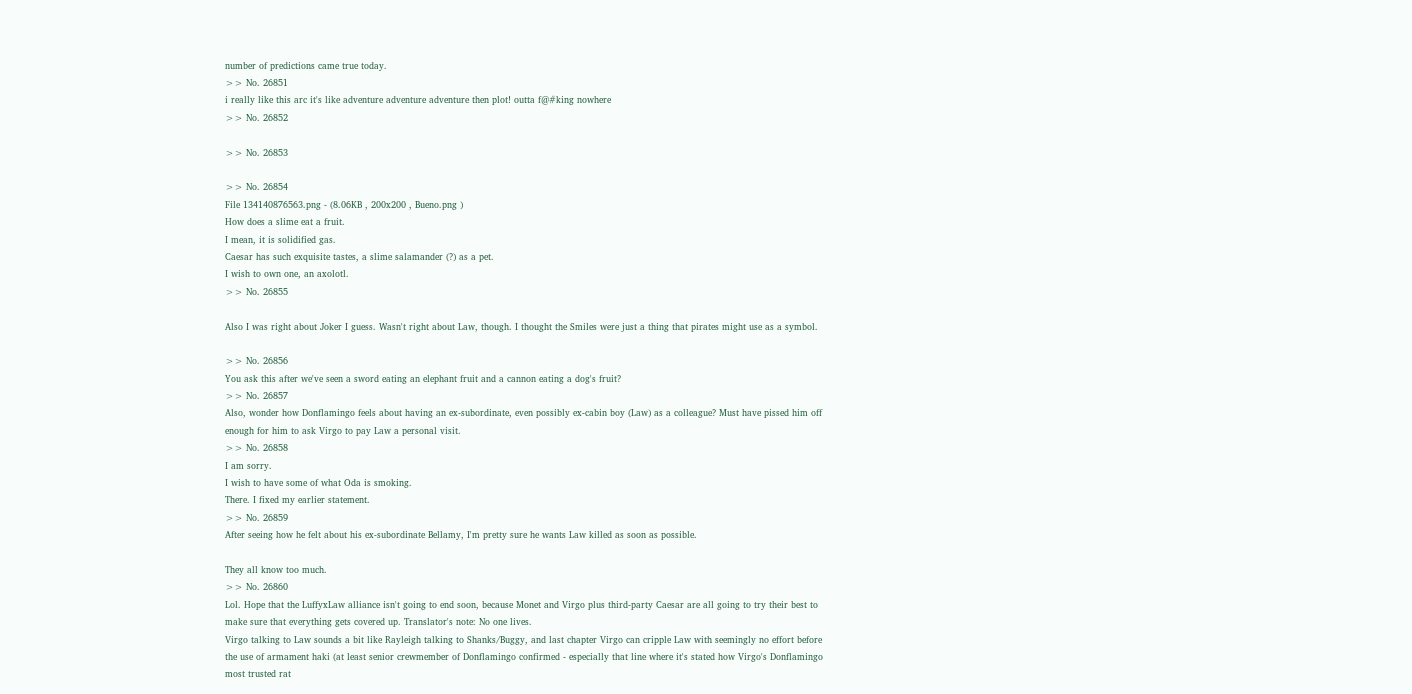number of predictions came true today.
>> No. 26851
i really like this arc it's like adventure adventure adventure then plot! outta f@#king nowhere
>> No. 26852

>> No. 26853

>> No. 26854
File 134140876563.png - (8.06KB , 200x200 , Bueno.png )
How does a slime eat a fruit.
I mean, it is solidified gas.
Caesar has such exquisite tastes, a slime salamander (?) as a pet.
I wish to own one, an axolotl.
>> No. 26855

Also I was right about Joker I guess. Wasn't right about Law, though. I thought the Smiles were just a thing that pirates might use as a symbol.

>> No. 26856
You ask this after we've seen a sword eating an elephant fruit and a cannon eating a dog's fruit?
>> No. 26857
Also, wonder how Donflamingo feels about having an ex-subordinate, even possibly ex-cabin boy (Law) as a colleague? Must have pissed him off enough for him to ask Virgo to pay Law a personal visit.
>> No. 26858
I am sorry.
I wish to have some of what Oda is smoking.
There. I fixed my earlier statement.
>> No. 26859
After seeing how he felt about his ex-subordinate Bellamy, I'm pretty sure he wants Law killed as soon as possible.

They all know too much.
>> No. 26860
Lol. Hope that the LuffyxLaw alliance isn't going to end soon, because Monet and Virgo plus third-party Caesar are all going to try their best to make sure that everything gets covered up. Translator's note: No one lives.
Virgo talking to Law sounds a bit like Rayleigh talking to Shanks/Buggy, and last chapter Virgo can cripple Law with seemingly no effort before the use of armament haki (at least senior crewmember of Donflamingo confirmed - especially that line where it's stated how Virgo's Donflamingo most trusted rat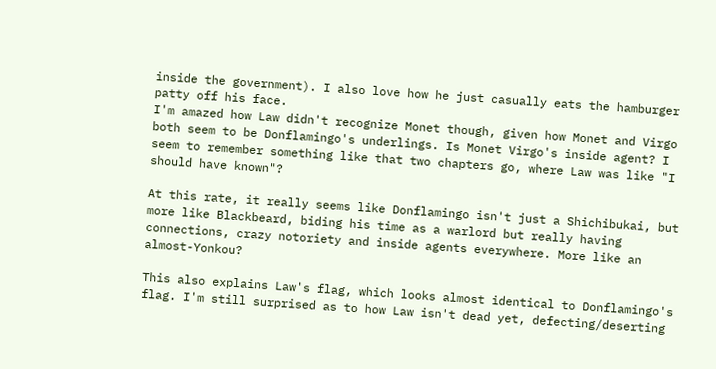inside the government). I also love how he just casually eats the hamburger patty off his face.
I'm amazed how Law didn't recognize Monet though, given how Monet and Virgo both seem to be Donflamingo's underlings. Is Monet Virgo's inside agent? I seem to remember something like that two chapters go, where Law was like "I should have known"?

At this rate, it really seems like Donflamingo isn't just a Shichibukai, but more like Blackbeard, biding his time as a warlord but really having connections, crazy notoriety and inside agents everywhere. More like an almost-Yonkou?

This also explains Law's flag, which looks almost identical to Donflamingo's flag. I'm still surprised as to how Law isn't dead yet, defecting/deserting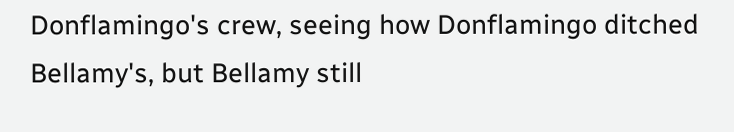Donflamingo's crew, seeing how Donflamingo ditched Bellamy's, but Bellamy still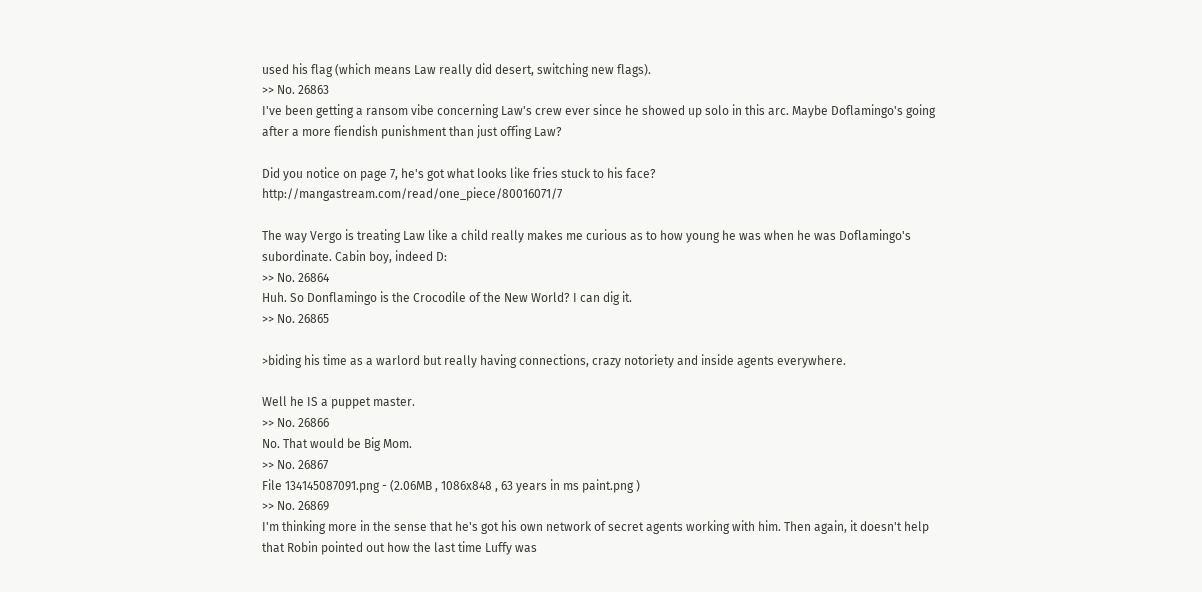used his flag (which means Law really did desert, switching new flags).
>> No. 26863
I've been getting a ransom vibe concerning Law's crew ever since he showed up solo in this arc. Maybe Doflamingo's going after a more fiendish punishment than just offing Law?

Did you notice on page 7, he's got what looks like fries stuck to his face? http://mangastream.com/read/one_piece/80016071/7

The way Vergo is treating Law like a child really makes me curious as to how young he was when he was Doflamingo's subordinate. Cabin boy, indeed D:
>> No. 26864
Huh. So Donflamingo is the Crocodile of the New World? I can dig it.
>> No. 26865

>biding his time as a warlord but really having connections, crazy notoriety and inside agents everywhere.

Well he IS a puppet master.
>> No. 26866
No. That would be Big Mom.
>> No. 26867
File 134145087091.png - (2.06MB , 1086x848 , 63 years in ms paint.png )
>> No. 26869
I'm thinking more in the sense that he's got his own network of secret agents working with him. Then again, it doesn't help that Robin pointed out how the last time Luffy was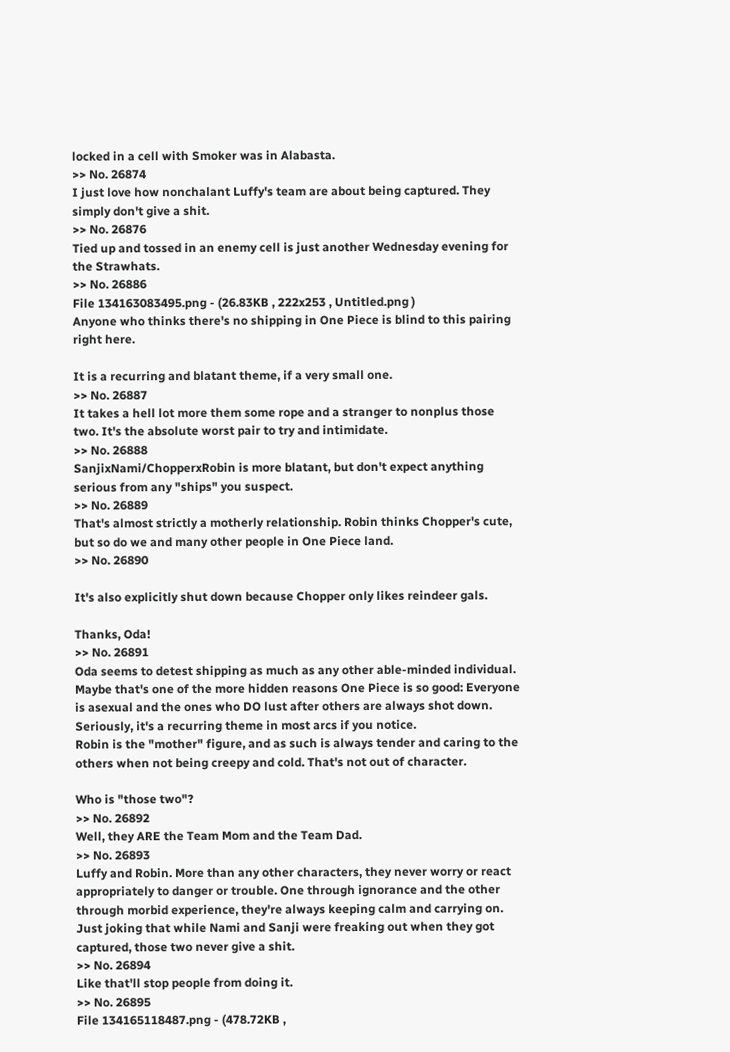locked in a cell with Smoker was in Alabasta.
>> No. 26874
I just love how nonchalant Luffy's team are about being captured. They simply don't give a shit.
>> No. 26876
Tied up and tossed in an enemy cell is just another Wednesday evening for the Strawhats.
>> No. 26886
File 134163083495.png - (26.83KB , 222x253 , Untitled.png )
Anyone who thinks there's no shipping in One Piece is blind to this pairing right here.

It is a recurring and blatant theme, if a very small one.
>> No. 26887
It takes a hell lot more them some rope and a stranger to nonplus those two. It's the absolute worst pair to try and intimidate.
>> No. 26888
SanjixNami/ChopperxRobin is more blatant, but don't expect anything serious from any "ships" you suspect.
>> No. 26889
That's almost strictly a motherly relationship. Robin thinks Chopper's cute, but so do we and many other people in One Piece land.
>> No. 26890

It's also explicitly shut down because Chopper only likes reindeer gals.

Thanks, Oda!
>> No. 26891
Oda seems to detest shipping as much as any other able-minded individual. Maybe that's one of the more hidden reasons One Piece is so good: Everyone is asexual and the ones who DO lust after others are always shot down. Seriously, it's a recurring theme in most arcs if you notice.
Robin is the "mother" figure, and as such is always tender and caring to the others when not being creepy and cold. That's not out of character.

Who is "those two"?
>> No. 26892
Well, they ARE the Team Mom and the Team Dad.
>> No. 26893
Luffy and Robin. More than any other characters, they never worry or react appropriately to danger or trouble. One through ignorance and the other through morbid experience, they're always keeping calm and carrying on. Just joking that while Nami and Sanji were freaking out when they got captured, those two never give a shit.
>> No. 26894
Like that'll stop people from doing it.
>> No. 26895
File 134165118487.png - (478.72KB ,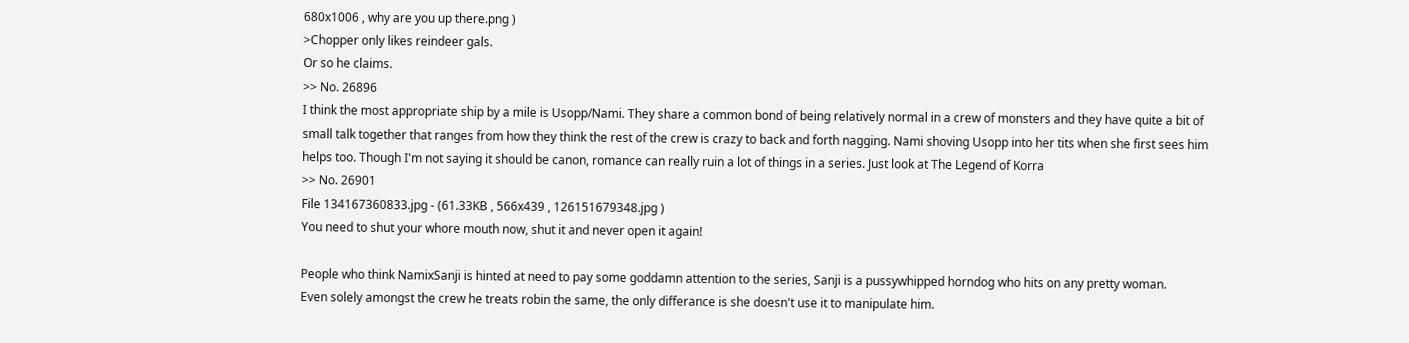680x1006 , why are you up there.png )
>Chopper only likes reindeer gals.
Or so he claims.
>> No. 26896
I think the most appropriate ship by a mile is Usopp/Nami. They share a common bond of being relatively normal in a crew of monsters and they have quite a bit of small talk together that ranges from how they think the rest of the crew is crazy to back and forth nagging. Nami shoving Usopp into her tits when she first sees him helps too. Though I'm not saying it should be canon, romance can really ruin a lot of things in a series. Just look at The Legend of Korra
>> No. 26901
File 134167360833.jpg - (61.33KB , 566x439 , 126151679348.jpg )
You need to shut your whore mouth now, shut it and never open it again!

People who think NamixSanji is hinted at need to pay some goddamn attention to the series, Sanji is a pussywhipped horndog who hits on any pretty woman.
Even solely amongst the crew he treats robin the same, the only differance is she doesn't use it to manipulate him.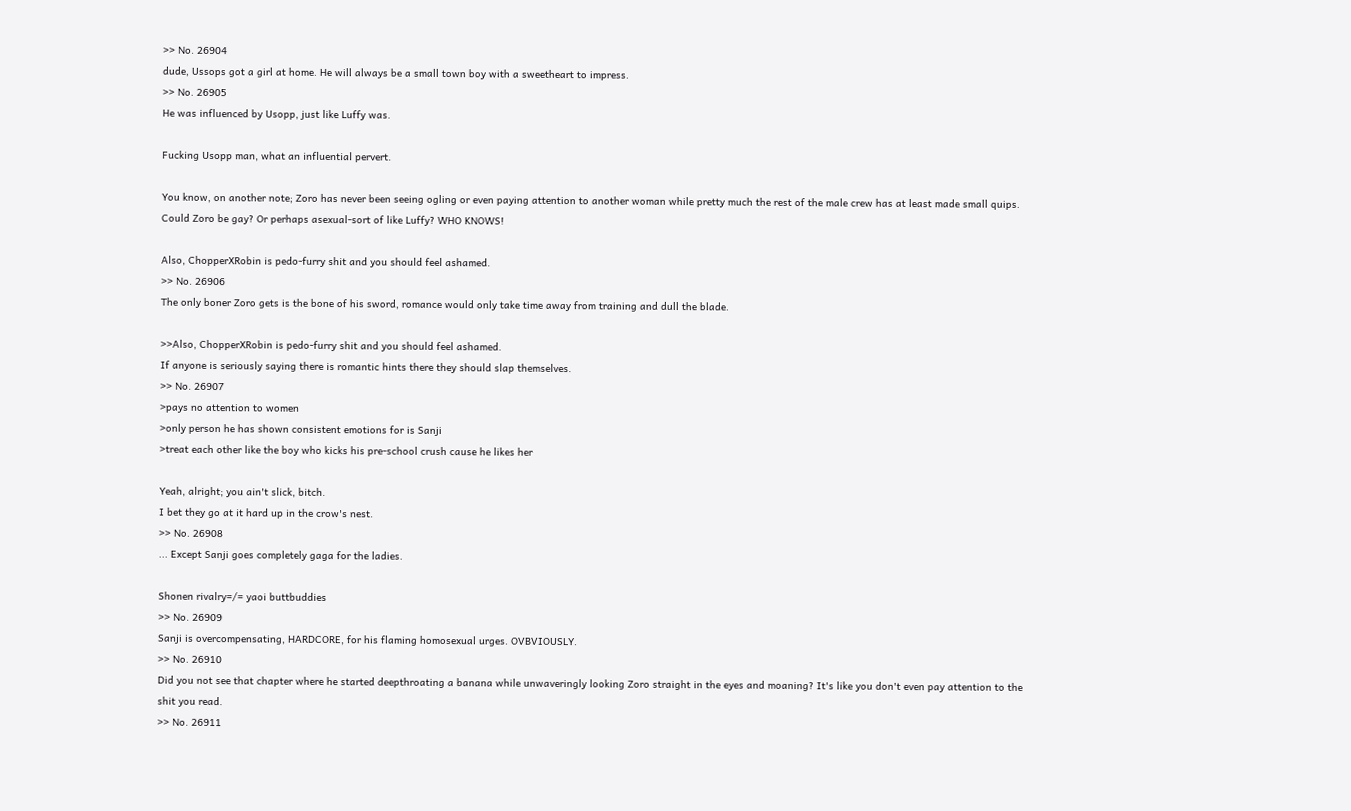>> No. 26904
dude, Ussops got a girl at home. He will always be a small town boy with a sweetheart to impress.
>> No. 26905
He was influenced by Usopp, just like Luffy was.

Fucking Usopp man, what an influential pervert.

You know, on another note; Zoro has never been seeing ogling or even paying attention to another woman while pretty much the rest of the male crew has at least made small quips. Could Zoro be gay? Or perhaps asexual-sort of like Luffy? WHO KNOWS!

Also, ChopperXRobin is pedo-furry shit and you should feel ashamed.
>> No. 26906
The only boner Zoro gets is the bone of his sword, romance would only take time away from training and dull the blade.

>>Also, ChopperXRobin is pedo-furry shit and you should feel ashamed.
If anyone is seriously saying there is romantic hints there they should slap themselves.
>> No. 26907
>pays no attention to women
>only person he has shown consistent emotions for is Sanji
>treat each other like the boy who kicks his pre-school crush cause he likes her

Yeah, alright; you ain't slick, bitch.
I bet they go at it hard up in the crow's nest.
>> No. 26908
... Except Sanji goes completely gaga for the ladies.

Shonen rivalry=/= yaoi buttbuddies
>> No. 26909
Sanji is overcompensating, HARDCORE, for his flaming homosexual urges. OVBVIOUSLY.
>> No. 26910
Did you not see that chapter where he started deepthroating a banana while unwaveringly looking Zoro straight in the eyes and moaning? It's like you don't even pay attention to the shit you read.
>> No. 26911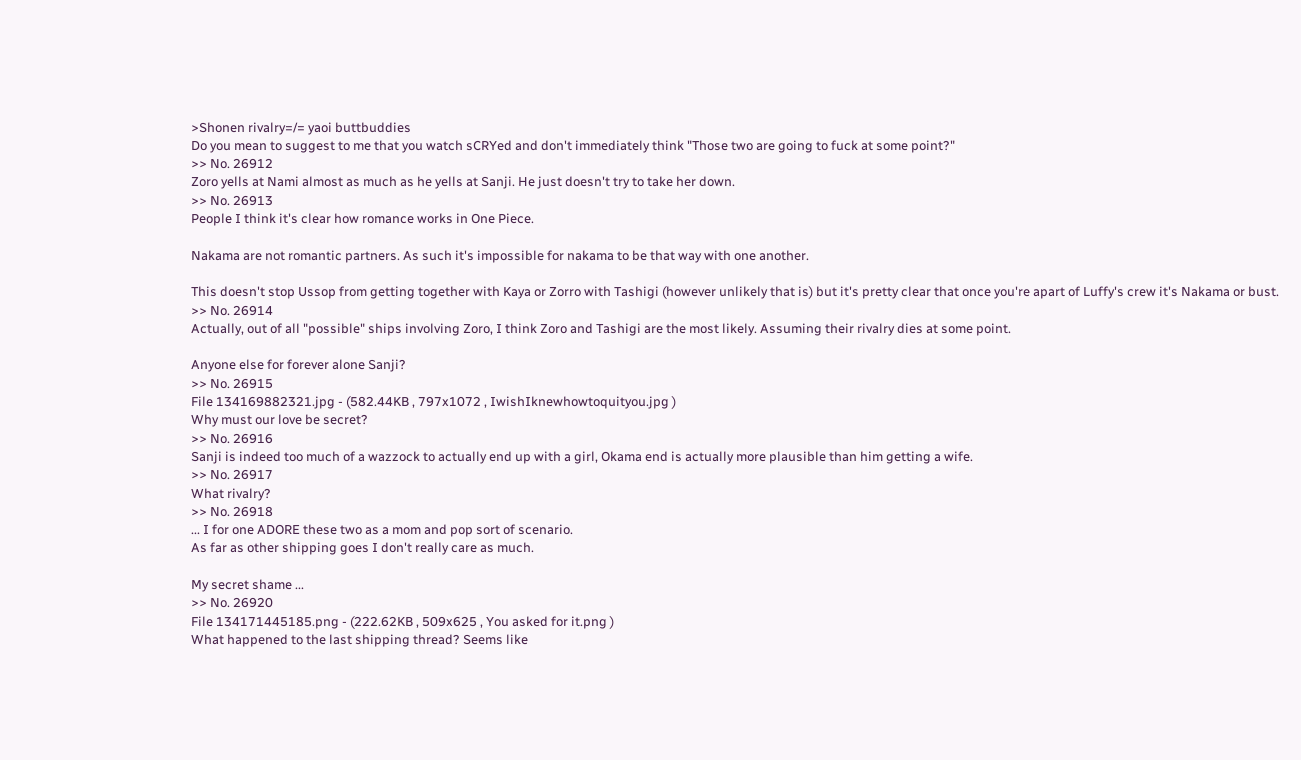>Shonen rivalry=/= yaoi buttbuddies
Do you mean to suggest to me that you watch sCRYed and don't immediately think "Those two are going to fuck at some point?"
>> No. 26912
Zoro yells at Nami almost as much as he yells at Sanji. He just doesn't try to take her down.
>> No. 26913
People I think it's clear how romance works in One Piece.

Nakama are not romantic partners. As such it's impossible for nakama to be that way with one another.

This doesn't stop Ussop from getting together with Kaya or Zorro with Tashigi (however unlikely that is) but it's pretty clear that once you're apart of Luffy's crew it's Nakama or bust.
>> No. 26914
Actually, out of all "possible" ships involving Zoro, I think Zoro and Tashigi are the most likely. Assuming their rivalry dies at some point.

Anyone else for forever alone Sanji?
>> No. 26915
File 134169882321.jpg - (582.44KB , 797x1072 , IwishIknewhowtoquityou.jpg )
Why must our love be secret?
>> No. 26916
Sanji is indeed too much of a wazzock to actually end up with a girl, Okama end is actually more plausible than him getting a wife.
>> No. 26917
What rivalry?
>> No. 26918
... I for one ADORE these two as a mom and pop sort of scenario.
As far as other shipping goes I don't really care as much.

My secret shame ...
>> No. 26920
File 134171445185.png - (222.62KB , 509x625 , You asked for it.png )
What happened to the last shipping thread? Seems like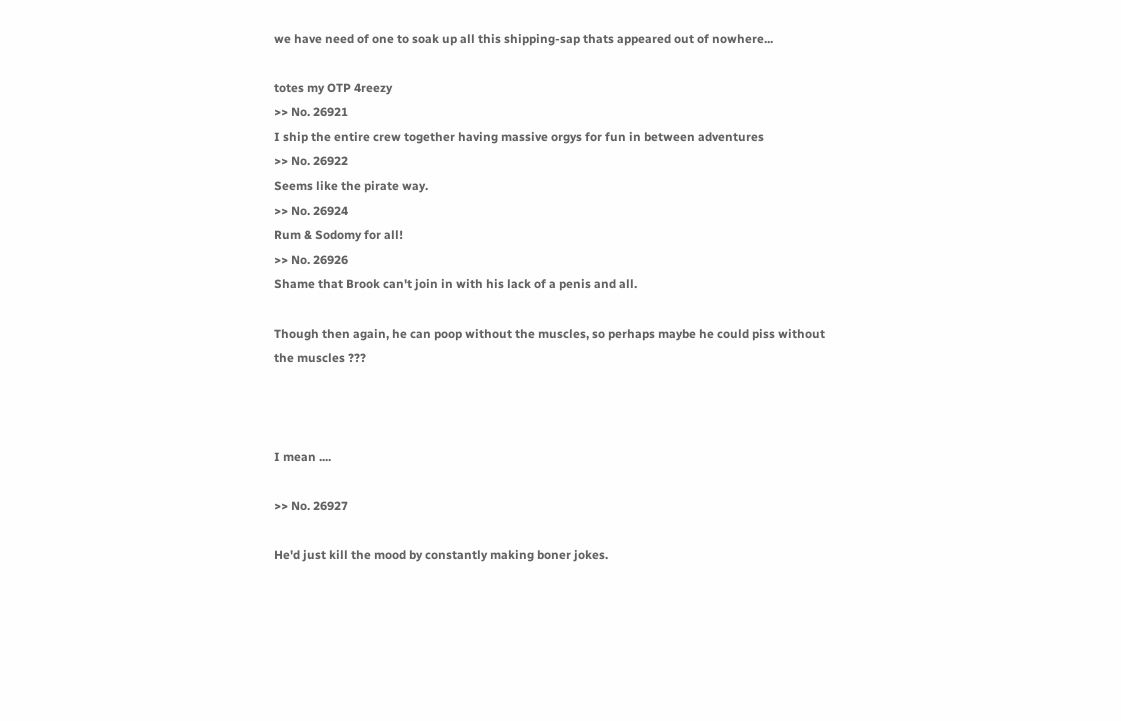we have need of one to soak up all this shipping-sap thats appeared out of nowhere...

totes my OTP 4reezy
>> No. 26921
I ship the entire crew together having massive orgys for fun in between adventures
>> No. 26922
Seems like the pirate way.
>> No. 26924
Rum & Sodomy for all!
>> No. 26926
Shame that Brook can't join in with his lack of a penis and all.

Though then again, he can poop without the muscles, so perhaps maybe he could piss without the muscles ???



I mean ....

>> No. 26927

He'd just kill the mood by constantly making boner jokes.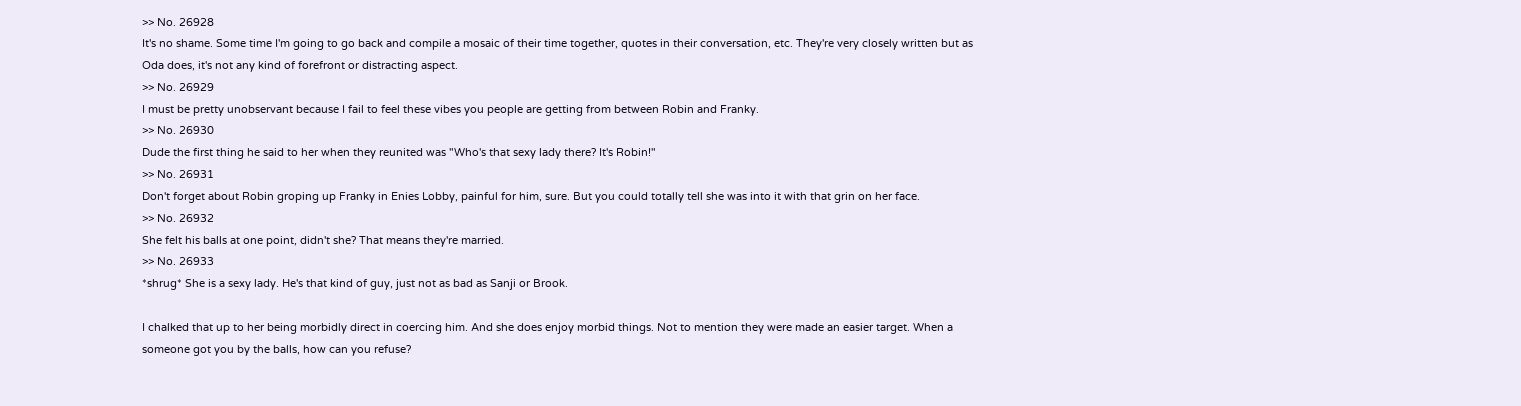>> No. 26928
It's no shame. Some time I'm going to go back and compile a mosaic of their time together, quotes in their conversation, etc. They're very closely written but as Oda does, it's not any kind of forefront or distracting aspect.
>> No. 26929
I must be pretty unobservant because I fail to feel these vibes you people are getting from between Robin and Franky.
>> No. 26930
Dude the first thing he said to her when they reunited was "Who's that sexy lady there? It's Robin!"
>> No. 26931
Don't forget about Robin groping up Franky in Enies Lobby, painful for him, sure. But you could totally tell she was into it with that grin on her face.
>> No. 26932
She felt his balls at one point, didn't she? That means they're married.
>> No. 26933
*shrug* She is a sexy lady. He's that kind of guy, just not as bad as Sanji or Brook.

I chalked that up to her being morbidly direct in coercing him. And she does enjoy morbid things. Not to mention they were made an easier target. When a someone got you by the balls, how can you refuse?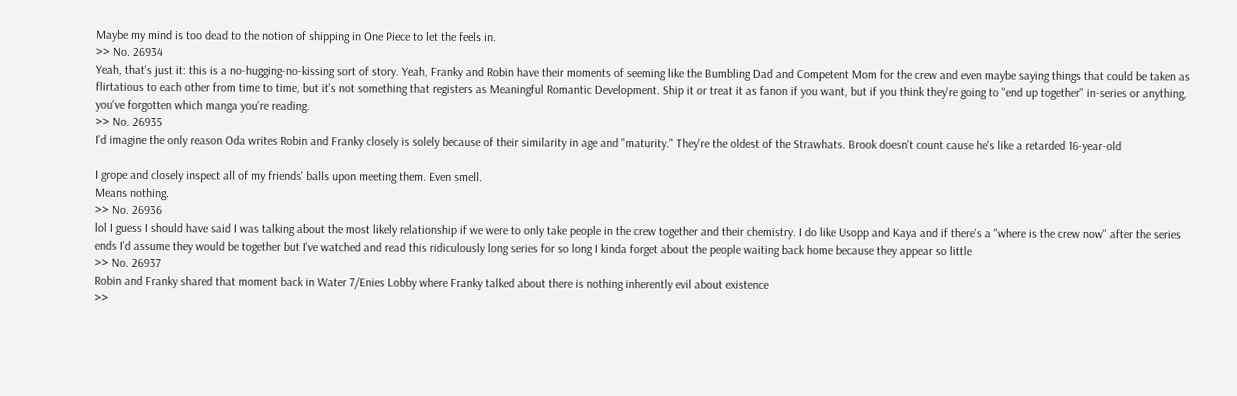Maybe my mind is too dead to the notion of shipping in One Piece to let the feels in.
>> No. 26934
Yeah, that's just it: this is a no-hugging-no-kissing sort of story. Yeah, Franky and Robin have their moments of seeming like the Bumbling Dad and Competent Mom for the crew and even maybe saying things that could be taken as flirtatious to each other from time to time, but it's not something that registers as Meaningful Romantic Development. Ship it or treat it as fanon if you want, but if you think they're going to "end up together" in-series or anything, you've forgotten which manga you're reading.
>> No. 26935
I'd imagine the only reason Oda writes Robin and Franky closely is solely because of their similarity in age and "maturity." They're the oldest of the Strawhats. Brook doesn't count cause he's like a retarded 16-year-old

I grope and closely inspect all of my friends' balls upon meeting them. Even smell.
Means nothing.
>> No. 26936
lol I guess I should have said I was talking about the most likely relationship if we were to only take people in the crew together and their chemistry. I do like Usopp and Kaya and if there's a "where is the crew now" after the series ends I'd assume they would be together but I've watched and read this ridiculously long series for so long I kinda forget about the people waiting back home because they appear so little
>> No. 26937
Robin and Franky shared that moment back in Water 7/Enies Lobby where Franky talked about there is nothing inherently evil about existence
>>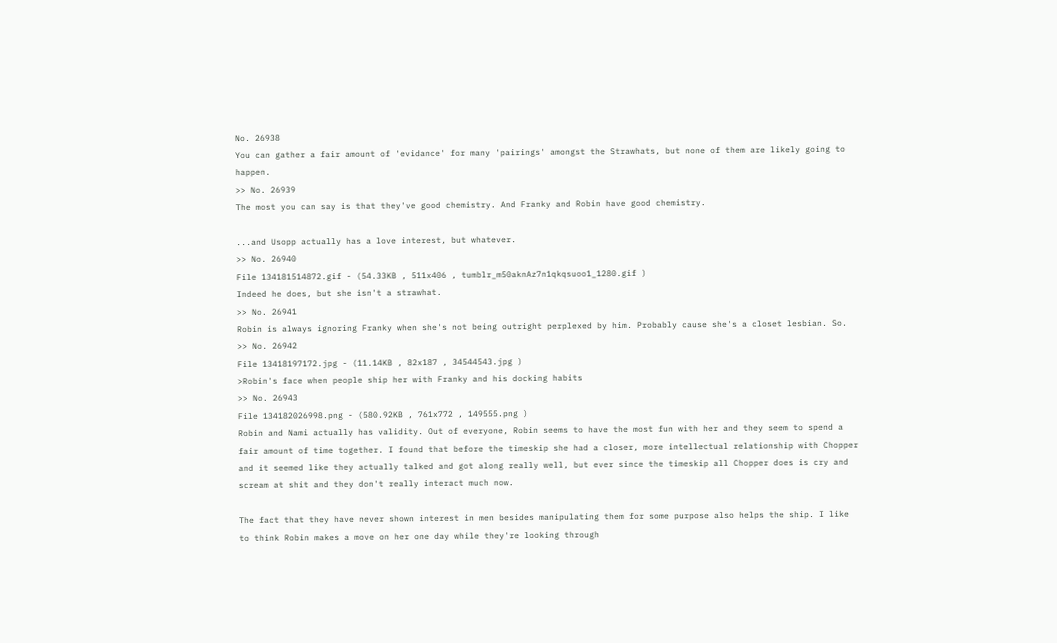No. 26938
You can gather a fair amount of 'evidance' for many 'pairings' amongst the Strawhats, but none of them are likely going to happen.
>> No. 26939
The most you can say is that they've good chemistry. And Franky and Robin have good chemistry.

...and Usopp actually has a love interest, but whatever.
>> No. 26940
File 134181514872.gif - (54.33KB , 511x406 , tumblr_m50aknAz7n1qkqsuoo1_1280.gif )
Indeed he does, but she isn't a strawhat.
>> No. 26941
Robin is always ignoring Franky when she's not being outright perplexed by him. Probably cause she's a closet lesbian. So.
>> No. 26942
File 13418197172.jpg - (11.14KB , 82x187 , 34544543.jpg )
>Robin's face when people ship her with Franky and his docking habits
>> No. 26943
File 134182026998.png - (580.92KB , 761x772 , 149555.png )
Robin and Nami actually has validity. Out of everyone, Robin seems to have the most fun with her and they seem to spend a fair amount of time together. I found that before the timeskip she had a closer, more intellectual relationship with Chopper and it seemed like they actually talked and got along really well, but ever since the timeskip all Chopper does is cry and scream at shit and they don't really interact much now.

The fact that they have never shown interest in men besides manipulating them for some purpose also helps the ship. I like to think Robin makes a move on her one day while they're looking through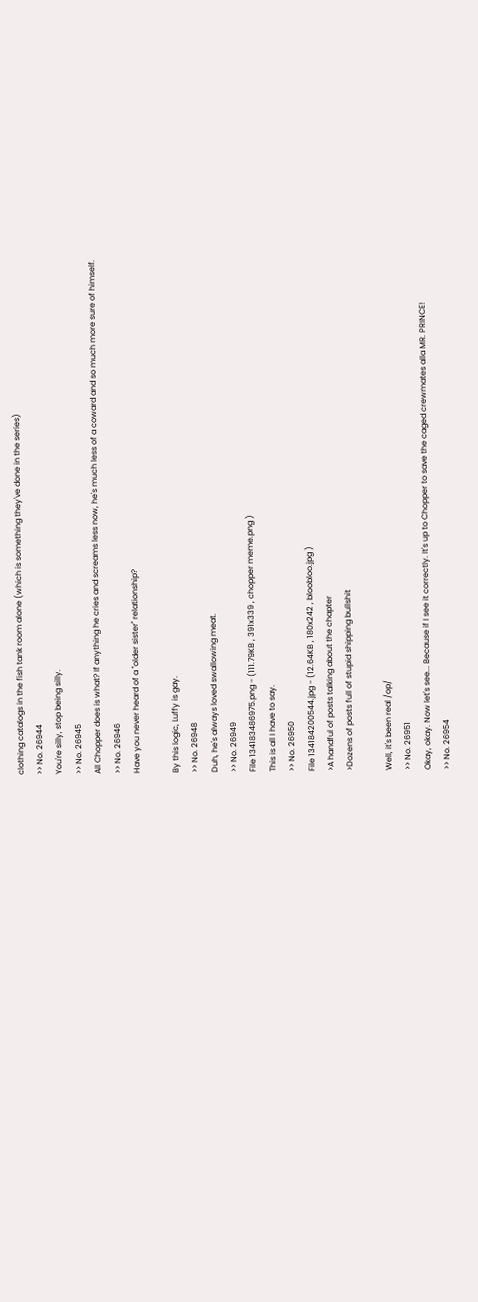clothing catalogs in the fish tank room alone (which is something they've done in the series)
>> No. 26944
You're silly, stop being silly.
>> No. 26945
All Chopper does is what? If anything he cries and screams less now, he's much less of a coward and so much more sure of himself.
>> No. 26946
Have you never heard of a "older sister" relationship?

By this logic, Luffy is gay.
>> No. 26948
Duh, he's always loved swallowing meat.
>> No. 26949
File 134183486975.png - (111.79KB , 391x339 , chopper meme.png )
This is all I have to say.
>> No. 26950
File 134184200544.jpg - (12.64KB , 180x242 , bloobloo.jpg )
>A handful of posts talking about the chapter
>Dozens of posts full of stupid shipping bullshit

Well, it's been real /op/
>> No. 26951
Okay, okay. Now let's see... Because if I see it correctly. It's up to Chopper to save the caged crewmates alla MR. PRINCE!
>> No. 26954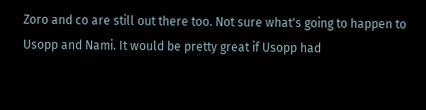Zoro and co are still out there too. Not sure what's going to happen to Usopp and Nami. It would be pretty great if Usopp had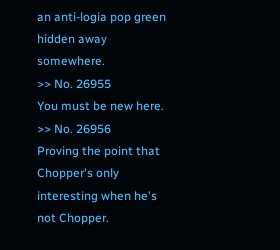an anti-logia pop green hidden away somewhere.
>> No. 26955
You must be new here.
>> No. 26956
Proving the point that Chopper's only interesting when he's not Chopper.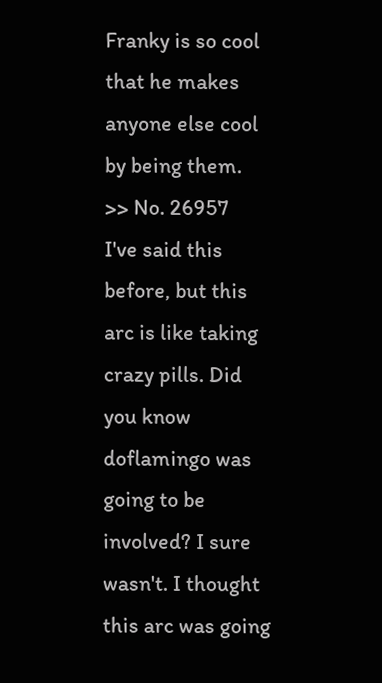Franky is so cool that he makes anyone else cool by being them.
>> No. 26957
I've said this before, but this arc is like taking crazy pills. Did you know doflamingo was going to be involved? I sure wasn't. I thought this arc was going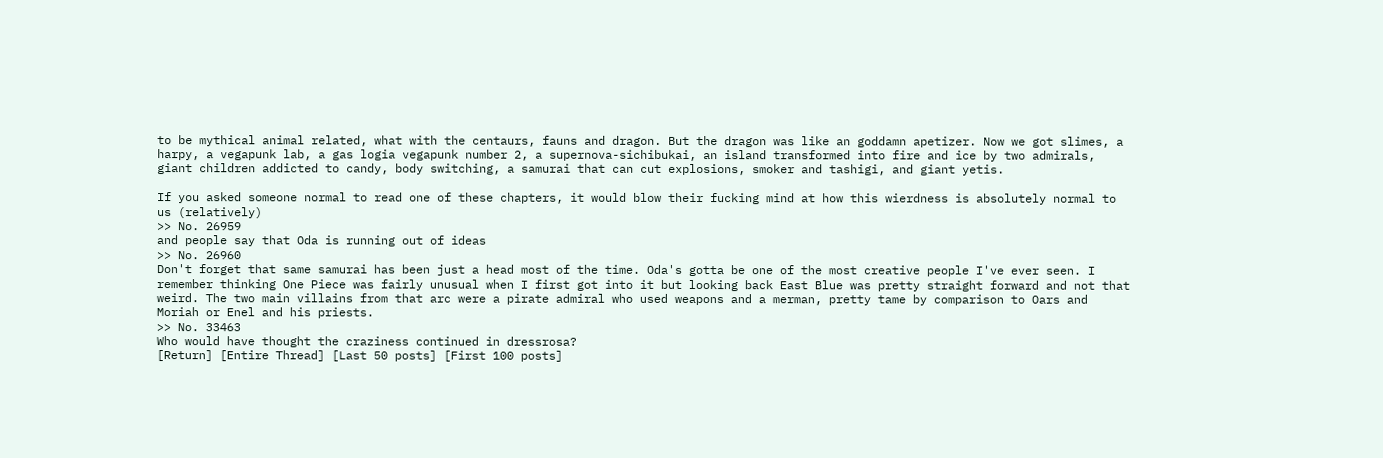to be mythical animal related, what with the centaurs, fauns and dragon. But the dragon was like an goddamn apetizer. Now we got slimes, a harpy, a vegapunk lab, a gas logia vegapunk number 2, a supernova-sichibukai, an island transformed into fire and ice by two admirals, giant children addicted to candy, body switching, a samurai that can cut explosions, smoker and tashigi, and giant yetis.

If you asked someone normal to read one of these chapters, it would blow their fucking mind at how this wierdness is absolutely normal to us (relatively)
>> No. 26959
and people say that Oda is running out of ideas
>> No. 26960
Don't forget that same samurai has been just a head most of the time. Oda's gotta be one of the most creative people I've ever seen. I remember thinking One Piece was fairly unusual when I first got into it but looking back East Blue was pretty straight forward and not that weird. The two main villains from that arc were a pirate admiral who used weapons and a merman, pretty tame by comparison to Oars and Moriah or Enel and his priests.
>> No. 33463
Who would have thought the craziness continued in dressrosa?
[Return] [Entire Thread] [Last 50 posts] [First 100 posts]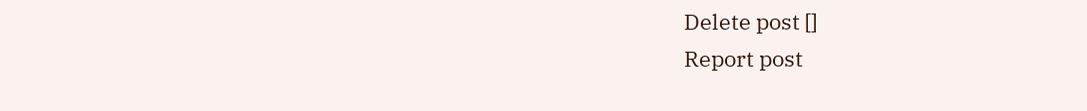Delete post []
Report post